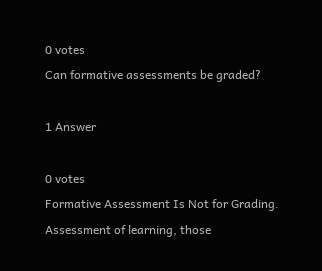0 votes
Can formative assessments be graded?

1 Answer

0 votes
Formative Assessment Is Not for Grading. Assessment of learning, those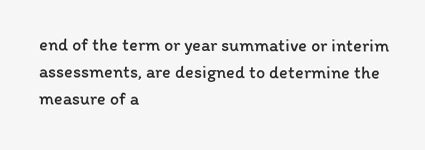end of the term or year summative or interim assessments, are designed to determine the measure of a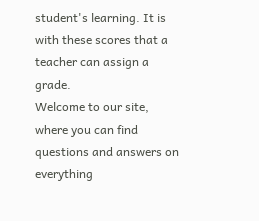student's learning. It is with these scores that a teacher can assign a grade.
Welcome to our site, where you can find questions and answers on everything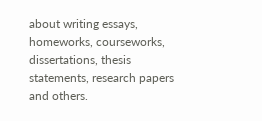about writing essays, homeworks, courseworks, dissertations, thesis statements, research papers and others.